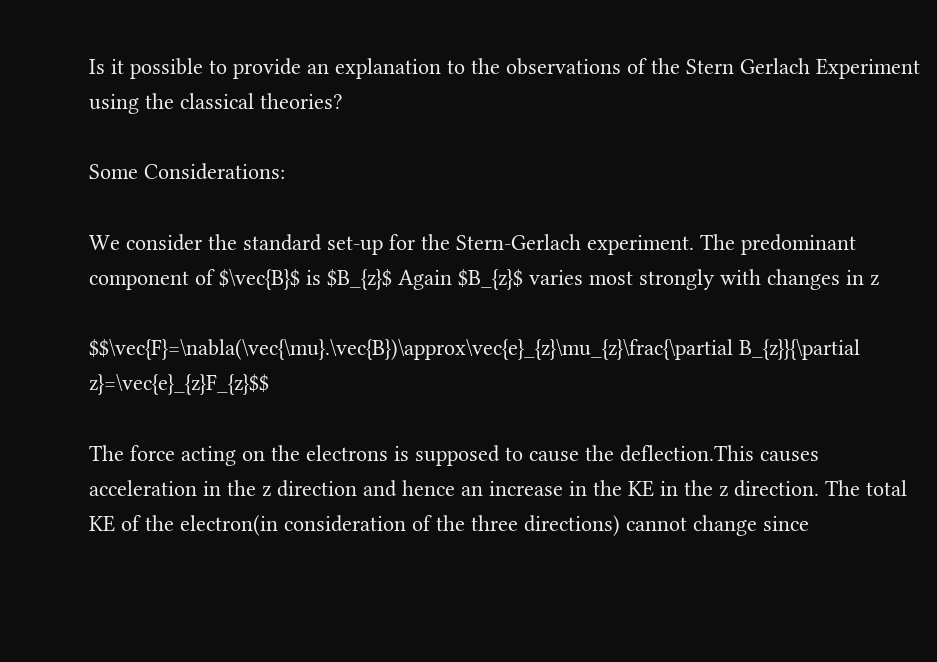Is it possible to provide an explanation to the observations of the Stern Gerlach Experiment using the classical theories?

Some Considerations:

We consider the standard set-up for the Stern-Gerlach experiment. The predominant component of $\vec{B}$ is $B_{z}$ Again $B_{z}$ varies most strongly with changes in z

$$\vec{F}=\nabla(\vec{\mu}.\vec{B})\approx\vec{e}_{z}\mu_{z}\frac{\partial B_{z}}{\partial z}=\vec{e}_{z}F_{z}$$

The force acting on the electrons is supposed to cause the deflection.This causes acceleration in the z direction and hence an increase in the KE in the z direction. The total KE of the electron(in consideration of the three directions) cannot change since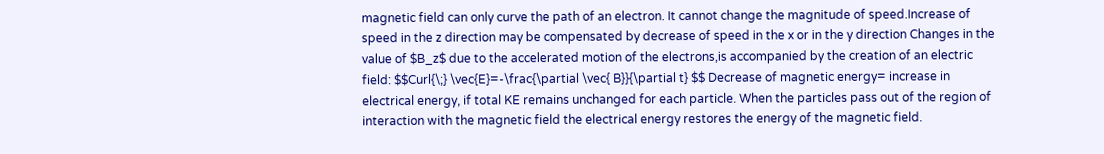magnetic field can only curve the path of an electron. It cannot change the magnitude of speed.Increase of speed in the z direction may be compensated by decrease of speed in the x or in the y direction Changes in the value of $B_z$ due to the accelerated motion of the electrons,is accompanied by the creation of an electric field: $$Curl{\;} \vec{E}=-\frac{\partial \vec{ B}}{\partial t} $$ Decrease of magnetic energy= increase in electrical energy, if total KE remains unchanged for each particle. When the particles pass out of the region of interaction with the magnetic field the electrical energy restores the energy of the magnetic field.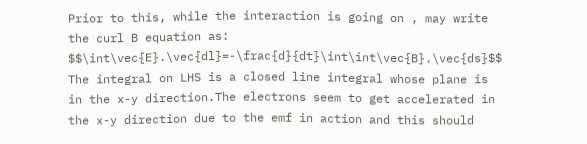Prior to this, while the interaction is going on , may write the curl B equation as: $$\int\vec{E}.\vec{dl}=-\frac{d}{dt}\int\int\vec{B}.\vec{ds}$$ The integral on LHS is a closed line integral whose plane is in the x-y direction.The electrons seem to get accelerated in the x-y direction due to the emf in action and this should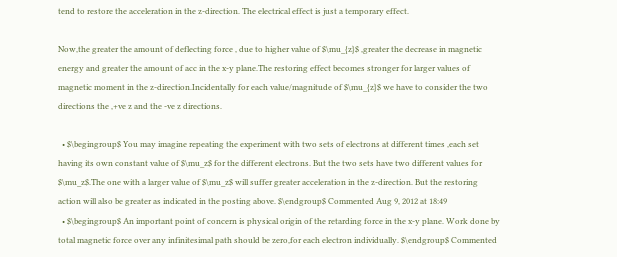tend to restore the acceleration in the z-direction. The electrical effect is just a temporary effect.

Now,the greater the amount of deflecting force , due to higher value of $\mu_{z}$ ,greater the decrease in magnetic energy and greater the amount of acc in the x-y plane.The restoring effect becomes stronger for larger values of magnetic moment in the z-direction.Incidentally for each value/magnitude of $\mu_{z}$ we have to consider the two directions the ,+ve z and the -ve z directions.

  • $\begingroup$ You may imagine repeating the experiment with two sets of electrons at different times ,each set having its own constant value of $\mu_z$ for the different electrons. But the two sets have two different values for $\mu_z$.The one with a larger value of $\mu_z$ will suffer greater acceleration in the z-direction. But the restoring action will also be greater as indicated in the posting above. $\endgroup$ Commented Aug 9, 2012 at 18:49
  • $\begingroup$ An important point of concern is physical origin of the retarding force in the x-y plane. Work done by total magnetic force over any infinitesimal path should be zero,for each electron individually. $\endgroup$ Commented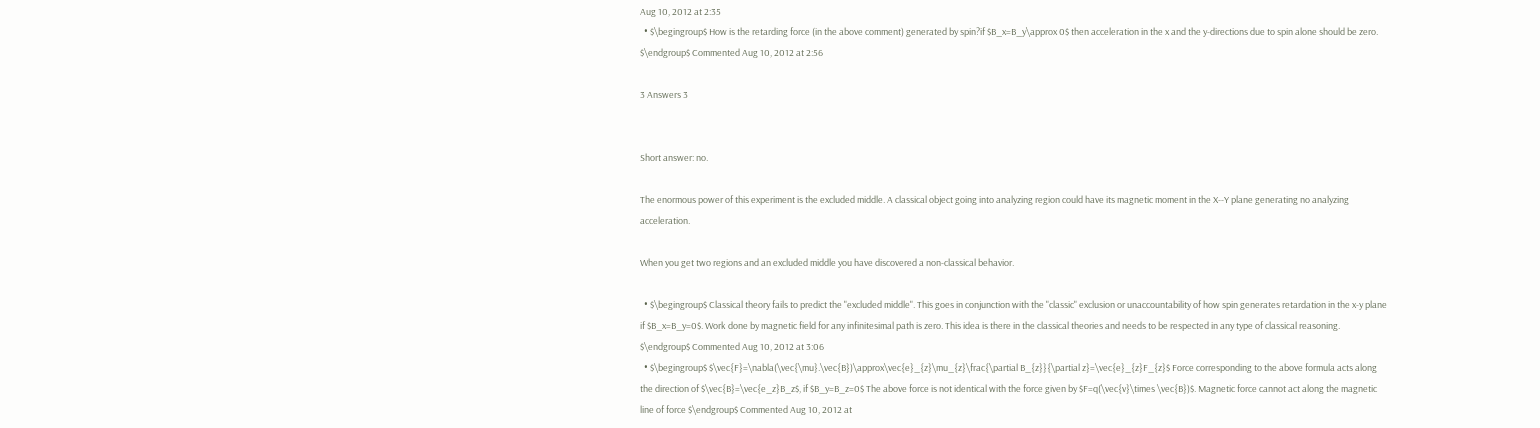Aug 10, 2012 at 2:35
  • $\begingroup$ How is the retarding force (in the above comment) generated by spin?if $B_x=B_y\approx 0$ then acceleration in the x and the y-directions due to spin alone should be zero. $\endgroup$ Commented Aug 10, 2012 at 2:56

3 Answers 3


Short answer: no.

The enormous power of this experiment is the excluded middle. A classical object going into analyzing region could have its magnetic moment in the X--Y plane generating no analyzing acceleration.

When you get two regions and an excluded middle you have discovered a non-classical behavior.

  • $\begingroup$ Classical theory fails to predict the "excluded middle". This goes in conjunction with the "classic" exclusion or unaccountability of how spin generates retardation in the x-y plane if $B_x=B_y=0$. Work done by magnetic field for any infinitesimal path is zero. This idea is there in the classical theories and needs to be respected in any type of classical reasoning. $\endgroup$ Commented Aug 10, 2012 at 3:06
  • $\begingroup$ $\vec{F}=\nabla(\vec{\mu}.\vec{B})\approx\vec{e}_{z}\mu_{z}\frac{\partial B_{z}}{\partial z}=\vec{e}_{z}F_{z}$ Force corresponding to the above formula acts along the direction of $\vec{B}=\vec{e_z}B_z$, if $B_y=B_z=0$ The above force is not identical with the force given by $F=q(\vec{v}\times \vec{B})$. Magnetic force cannot act along the magnetic line of force $\endgroup$ Commented Aug 10, 2012 at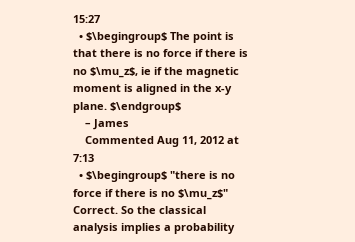15:27
  • $\begingroup$ The point is that there is no force if there is no $\mu_z$, ie if the magnetic moment is aligned in the x-y plane. $\endgroup$
    – James
    Commented Aug 11, 2012 at 7:13
  • $\begingroup$ "there is no force if there is no $\mu_z$" Correct. So the classical analysis implies a probability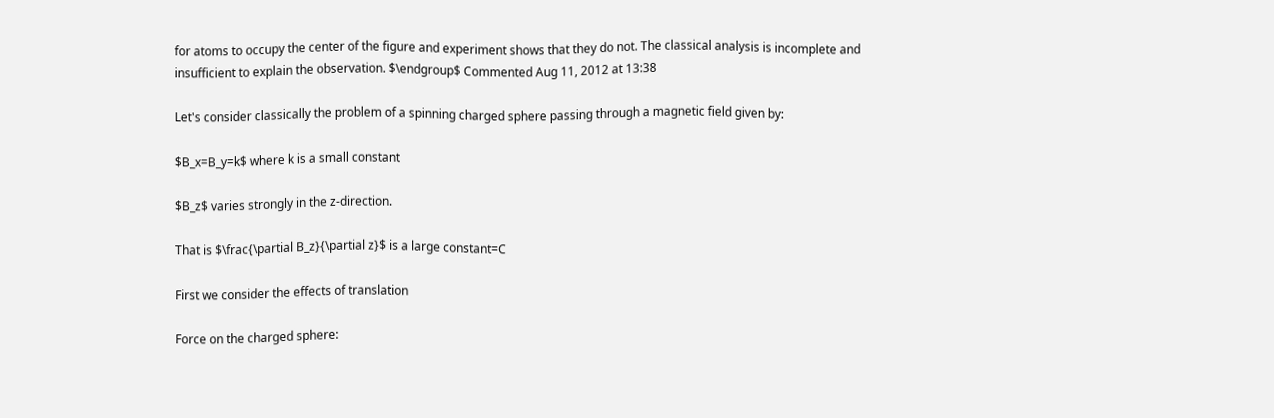for atoms to occupy the center of the figure and experiment shows that they do not. The classical analysis is incomplete and insufficient to explain the observation. $\endgroup$ Commented Aug 11, 2012 at 13:38

Let's consider classically the problem of a spinning charged sphere passing through a magnetic field given by:

$B_x=B_y=k$ where k is a small constant

$B_z$ varies strongly in the z-direction.

That is $\frac{\partial B_z}{\partial z}$ is a large constant=C

First we consider the effects of translation

Force on the charged sphere: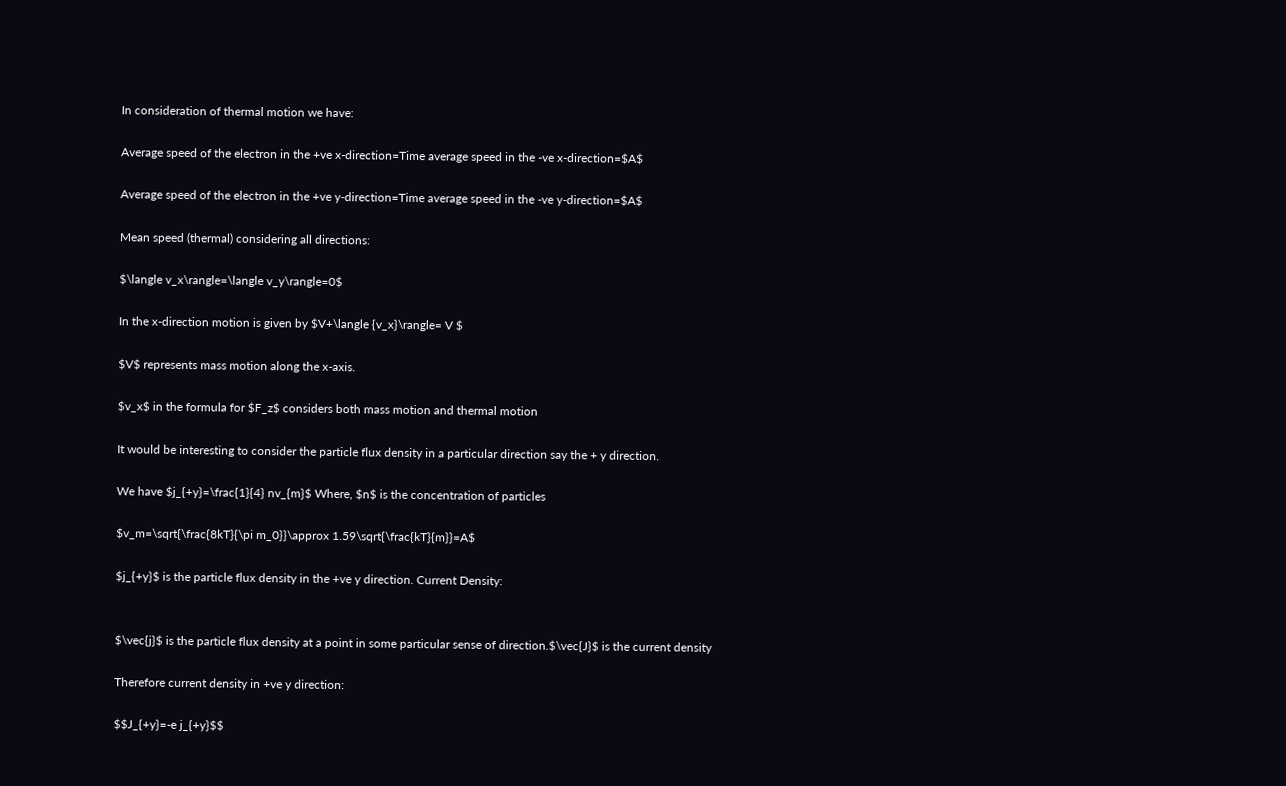In consideration of thermal motion we have:

Average speed of the electron in the +ve x-direction=Time average speed in the -ve x-direction=$A$

Average speed of the electron in the +ve y-direction=Time average speed in the -ve y-direction=$A$

Mean speed (thermal) considering all directions:

$\langle v_x\rangle=\langle v_y\rangle=0$

In the x-direction motion is given by $V+\langle {v_x}\rangle= V $

$V$ represents mass motion along the x-axis.

$v_x$ in the formula for $F_z$ considers both mass motion and thermal motion

It would be interesting to consider the particle flux density in a particular direction say the + y direction.

We have $j_{+y}=\frac{1}{4} nv_{m}$ Where, $n$ is the concentration of particles

$v_m=\sqrt{\frac{8kT}{\pi m_0}}\approx 1.59\sqrt{\frac{kT}{m}}=A$

$j_{+y}$ is the particle flux density in the +ve y direction. Current Density:


$\vec{j}$ is the particle flux density at a point in some particular sense of direction.$\vec{J}$ is the current density

Therefore current density in +ve y direction:

$$J_{+y}=-e j_{+y}$$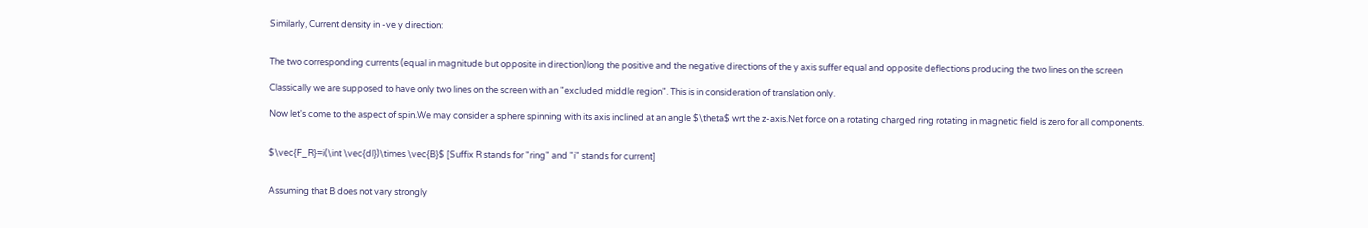Similarly, Current density in -ve y direction:


The two corresponding currents (equal in magnitude but opposite in direction)long the positive and the negative directions of the y axis suffer equal and opposite deflections producing the two lines on the screen

Classically we are supposed to have only two lines on the screen with an "excluded middle region". This is in consideration of translation only.

Now let's come to the aspect of spin.We may consider a sphere spinning with its axis inclined at an angle $\theta$ wrt the z-axis.Net force on a rotating charged ring rotating in magnetic field is zero for all components.


$\vec{F_R}=i(\int \vec{dl})\times \vec{B}$ [Suffix R stands for "ring" and "i" stands for current]


Assuming that B does not vary strongly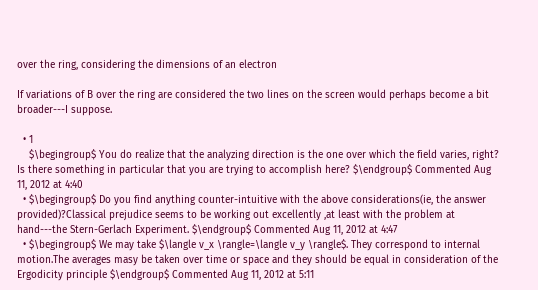over the ring, considering the dimensions of an electron

If variations of B over the ring are considered the two lines on the screen would perhaps become a bit broader---I suppose.

  • 1
    $\begingroup$ You do realize that the analyzing direction is the one over which the field varies, right? Is there something in particular that you are trying to accomplish here? $\endgroup$ Commented Aug 11, 2012 at 4:40
  • $\begingroup$ Do you find anything counter-intuitive with the above considerations(ie, the answer provided)?Classical prejudice seems to be working out excellently ,at least with the problem at hand---the Stern-Gerlach Experiment. $\endgroup$ Commented Aug 11, 2012 at 4:47
  • $\begingroup$ We may take $\langle v_x \rangle=\langle v_y \rangle$. They correspond to internal motion.The averages masy be taken over time or space and they should be equal in consideration of the Ergodicity principle $\endgroup$ Commented Aug 11, 2012 at 5:11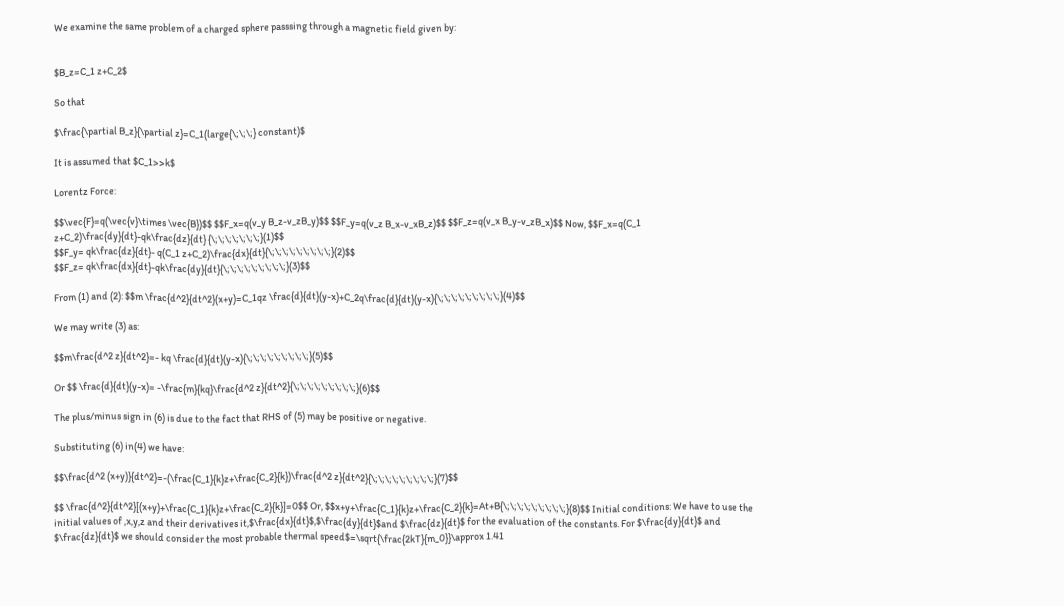We examine the same problem of a charged sphere passsing through a magnetic field given by:


$B_z=C_1 z+C_2$

So that

$\frac{\partial B_z}{\partial z}=C_1(large{\;\;\;} constant)$

It is assumed that $C_1>>k$

Lorentz Force:

$$\vec{F}=q(\vec{v}\times \vec{B})$$ $$F_x=q(v_y B_z-v_zB_y)$$ $$F_y=q(v_z B_x-v_xB_z)$$ $$F_z=q(v_x B_y-v_zB_x)$$ Now, $$F_x=q(C_1 z+C_2)\frac{dy}{dt}-qk\frac{dz}{dt} {\;\;\;\;\;\;\;}(1)$$
$$F_y= qk\frac{dz}{dt}- q(C_1 z+C_2)\frac{dx}{dt}{\;\;\;\;\;\;\;\;\;}(2)$$
$$F_z= qk\frac{dx}{dt}-qk\frac{dy}{dt}{\;\;\;\;\;\;\;\;\;}(3)$$

From (1) and (2): $$m \frac{d^2}{dt^2}(x+y)=C_1qz \frac{d}{dt}(y-x)+C_2q\frac{d}{dt}(y-x){\;\;\;\;\;\;\;\;\;}(4)$$

We may write (3) as:

$$m\frac{d^2 z}{dt^2}=- kq \frac{d}{dt}(y-x){\;\;\;\;\;\;\;\;\;}(5)$$

Or $$ \frac{d}{dt}(y-x)= -\frac{m}{kq}\frac{d^2 z}{dt^2}{\;\;\;\;\;\;\;\;\;}(6)$$

The plus/minus sign in (6) is due to the fact that RHS of (5) may be positive or negative.

Substituting (6) in(4) we have:

$$\frac{d^2 (x+y)}{dt^2}=-(\frac{C_1}{k}z+\frac{C_2}{k})\frac{d^2 z}{dt^2}{\;\;\;\;\;\;\;\;\;}(7)$$

$$ \frac{d^2}{dt^2}[(x+y)+\frac{C_1}{k}z+\frac{C_2}{k}]=0$$ Or, $$x+y+\frac{C_1}{k}z+\frac{C_2}{k}=At+B{\;\;\;\;\;\;\;\;\;}(8)$$ Initial conditions: We have to use the initial values of ,x,y,z and their derivatives it,$\frac{dx}{dt}$,$\frac{dy}{dt}$and $\frac{dz}{dt}$ for the evaluation of the constants. For $\frac{dy}{dt}$ and $\frac{dz}{dt}$ we should consider the most probable thermal speed$=\sqrt{\frac{2kT}{m_0}}\approx 1.41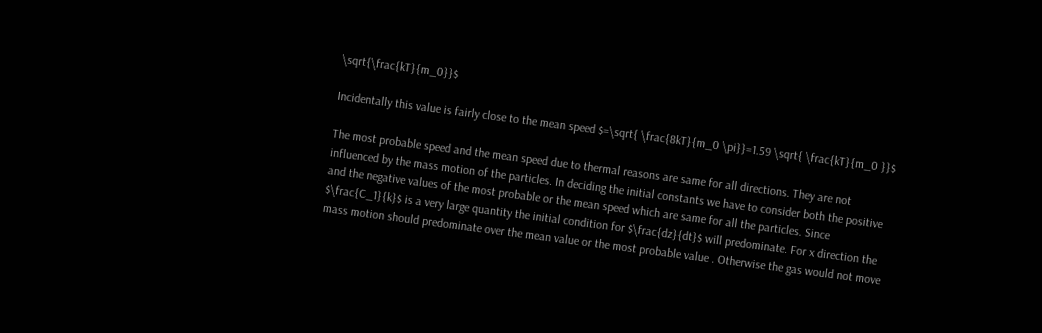\sqrt{\frac{kT}{m_0}}$

Incidentally this value is fairly close to the mean speed $=\sqrt{ \frac{8kT}{m_0 \pi}}=1.59 \sqrt{ \frac{kT}{m_0 }}$

The most probable speed and the mean speed due to thermal reasons are same for all directions. They are not influenced by the mass motion of the particles. In deciding the initial constants we have to consider both the positive and the negative values of the most probable or the mean speed which are same for all the particles. Since $\frac{C_1}{k}$ is a very large quantity the initial condition for $\frac{dz}{dt}$ will predominate. For x direction the mass motion should predominate over the mean value or the most probable value . Otherwise the gas would not move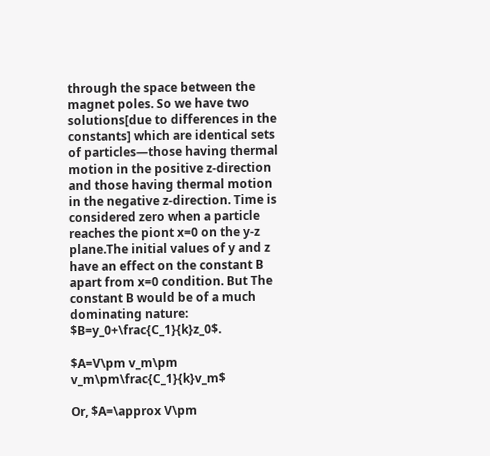through the space between the magnet poles. So we have two solutions[due to differences in the constants] which are identical sets of particles—those having thermal motion in the positive z-direction and those having thermal motion in the negative z-direction. Time is considered zero when a particle reaches the piont x=0 on the y-z plane.The initial values of y and z have an effect on the constant B apart from x=0 condition. But The constant B would be of a much dominating nature: $B=y_0+\frac{C_1}{k}z_0$.

$A=V\pm v_m\pm v_m\pm\frac{C_1}{k}v_m$

Or, $A=\approx V\pm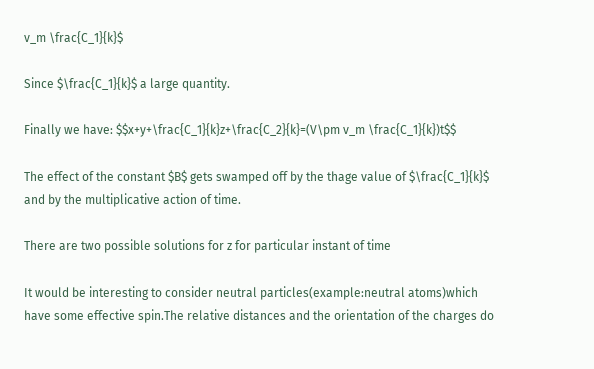v_m \frac{C_1}{k}$

Since $\frac{C_1}{k}$ a large quantity.

Finally we have: $$x+y+\frac{C_1}{k}z+\frac{C_2}{k}=(V\pm v_m \frac{C_1}{k})t$$

The effect of the constant $B$ gets swamped off by the thage value of $\frac{C_1}{k}$ and by the multiplicative action of time.

There are two possible solutions for z for particular instant of time

It would be interesting to consider neutral particles(example:neutral atoms)which have some effective spin.The relative distances and the orientation of the charges do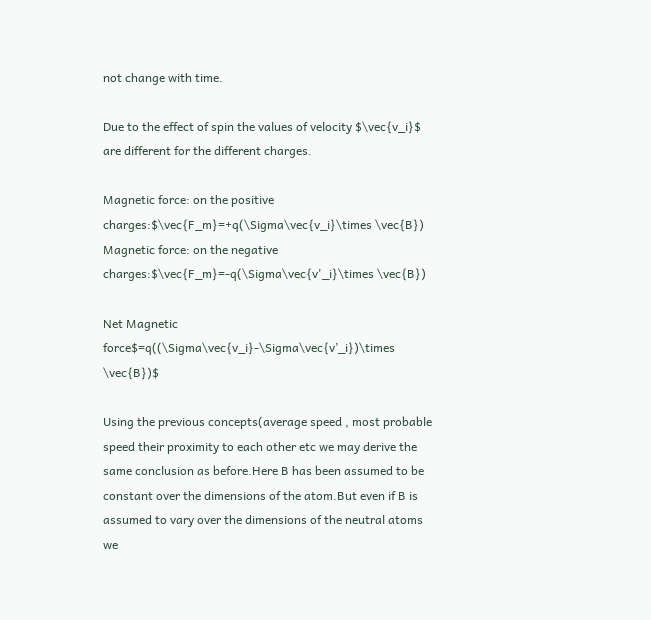not change with time.

Due to the effect of spin the values of velocity $\vec{v_i}$ are different for the different charges.

Magnetic force: on the positive charges:$\vec{F_m}=+q(\Sigma\vec{v_i}\times \vec{B}) Magnetic force: on the negative charges:$\vec{F_m}=-q(\Sigma\vec{v'_i}\times \vec{B})

Net Magnetic force$=q((\Sigma\vec{v_i}-\Sigma\vec{v’_i})\times \vec{B})$

Using the previous concepts(average speed , most probable speed their proximity to each other etc we may derive the same conclusion as before.Here B has been assumed to be constant over the dimensions of the atom.But even if B is assumed to vary over the dimensions of the neutral atoms we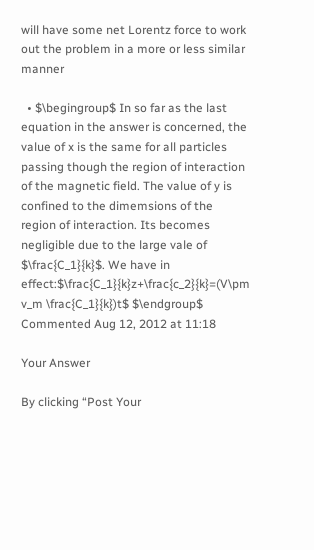will have some net Lorentz force to work out the problem in a more or less similar manner

  • $\begingroup$ In so far as the last equation in the answer is concerned, the value of x is the same for all particles passing though the region of interaction of the magnetic field. The value of y is confined to the dimemsions of the region of interaction. Its becomes negligible due to the large vale of $\frac{C_1}{k}$. We have in effect:$\frac{C_1}{k}z+\frac{c_2}{k}=(V\pm v_m \frac{C_1}{k})t$ $\endgroup$ Commented Aug 12, 2012 at 11:18

Your Answer

By clicking “Post Your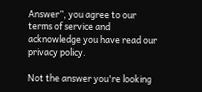Answer”, you agree to our terms of service and acknowledge you have read our privacy policy.

Not the answer you're looking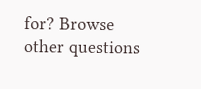for? Browse other questions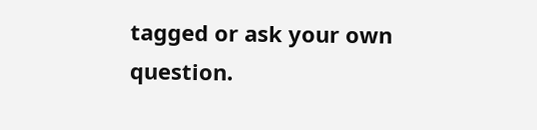tagged or ask your own question.